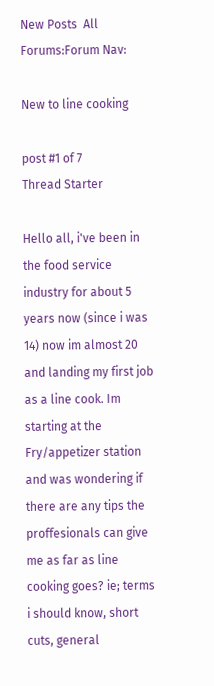New Posts  All Forums:Forum Nav:

New to line cooking

post #1 of 7
Thread Starter

Hello all, i've been in the food service industry for about 5 years now (since i was 14) now im almost 20 and landing my first job as a line cook. Im starting at the Fry/appetizer station and was wondering if there are any tips the proffesionals can give me as far as line cooking goes? ie; terms i should know, short cuts, general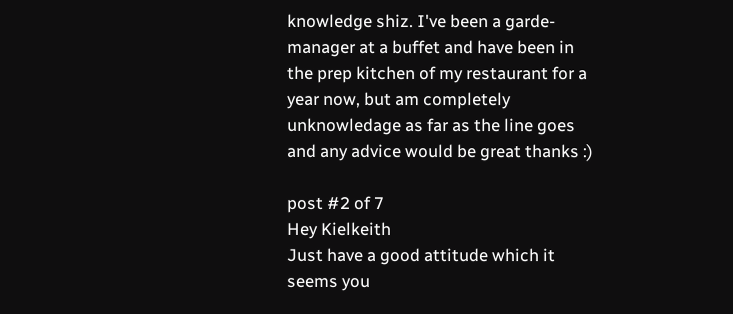knowledge shiz. I've been a garde-manager at a buffet and have been in the prep kitchen of my restaurant for a year now, but am completely unknowledage as far as the line goes and any advice would be great thanks :)

post #2 of 7
Hey Kielkeith
Just have a good attitude which it seems you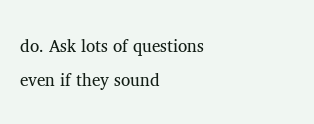do. Ask lots of questions even if they sound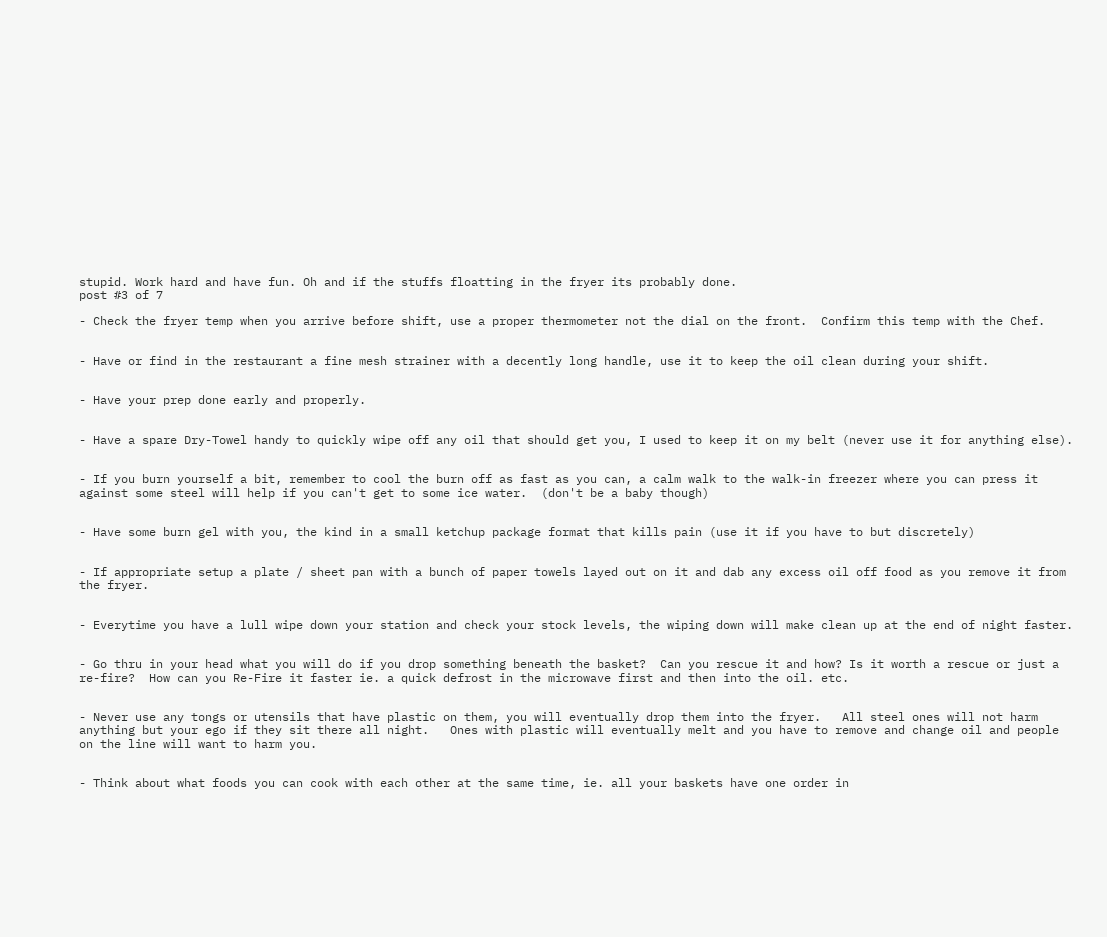stupid. Work hard and have fun. Oh and if the stuffs floatting in the fryer its probably done.
post #3 of 7

- Check the fryer temp when you arrive before shift, use a proper thermometer not the dial on the front.  Confirm this temp with the Chef.


- Have or find in the restaurant a fine mesh strainer with a decently long handle, use it to keep the oil clean during your shift.


- Have your prep done early and properly.


- Have a spare Dry-Towel handy to quickly wipe off any oil that should get you, I used to keep it on my belt (never use it for anything else).


- If you burn yourself a bit, remember to cool the burn off as fast as you can, a calm walk to the walk-in freezer where you can press it against some steel will help if you can't get to some ice water.  (don't be a baby though)


- Have some burn gel with you, the kind in a small ketchup package format that kills pain (use it if you have to but discretely)


- If appropriate setup a plate / sheet pan with a bunch of paper towels layed out on it and dab any excess oil off food as you remove it from the fryer.


- Everytime you have a lull wipe down your station and check your stock levels, the wiping down will make clean up at the end of night faster.


- Go thru in your head what you will do if you drop something beneath the basket?  Can you rescue it and how? Is it worth a rescue or just a re-fire?  How can you Re-Fire it faster ie. a quick defrost in the microwave first and then into the oil. etc.


- Never use any tongs or utensils that have plastic on them, you will eventually drop them into the fryer.   All steel ones will not harm anything but your ego if they sit there all night.   Ones with plastic will eventually melt and you have to remove and change oil and people on the line will want to harm you.


- Think about what foods you can cook with each other at the same time, ie. all your baskets have one order in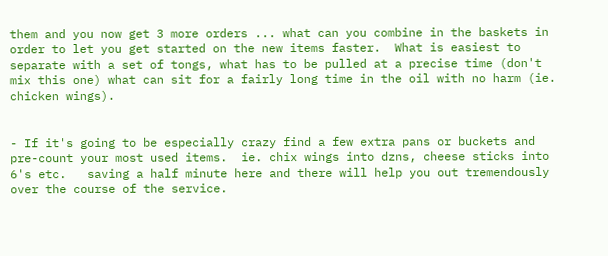them and you now get 3 more orders ... what can you combine in the baskets in order to let you get started on the new items faster.  What is easiest to separate with a set of tongs, what has to be pulled at a precise time (don't mix this one) what can sit for a fairly long time in the oil with no harm (ie. chicken wings).


- If it's going to be especially crazy find a few extra pans or buckets and pre-count your most used items.  ie. chix wings into dzns, cheese sticks into 6's etc.   saving a half minute here and there will help you out tremendously over the course of the service.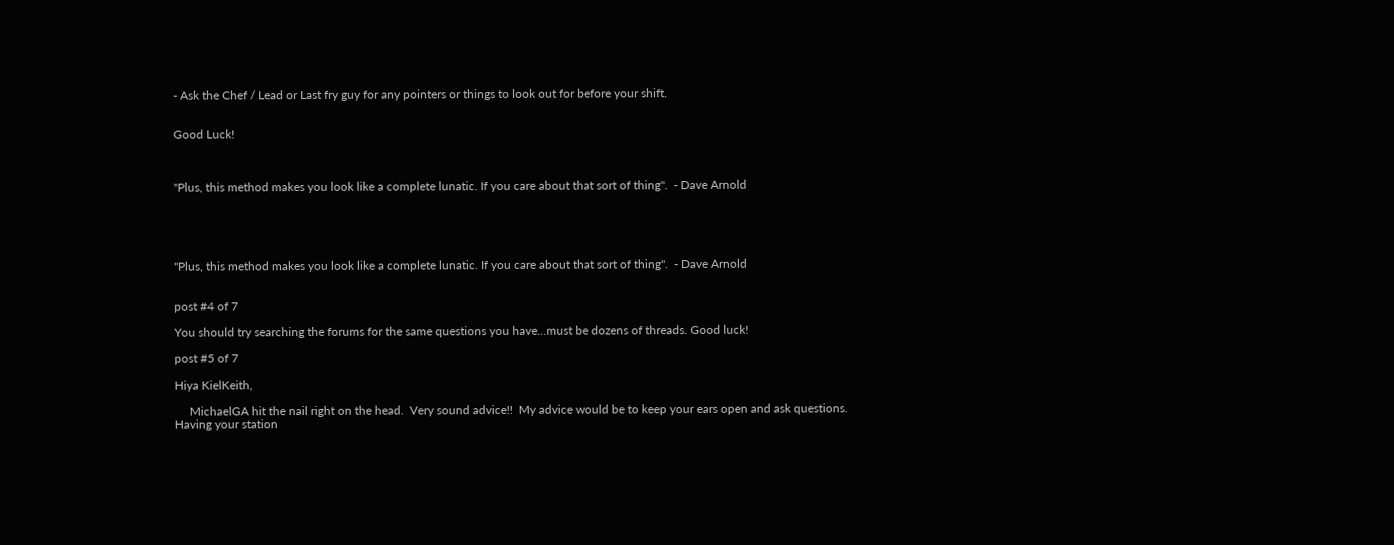- Ask the Chef / Lead or Last fry guy for any pointers or things to look out for before your shift.


Good Luck!



"Plus, this method makes you look like a complete lunatic. If you care about that sort of thing".  - Dave Arnold





"Plus, this method makes you look like a complete lunatic. If you care about that sort of thing".  - Dave Arnold


post #4 of 7

You should try searching the forums for the same questions you have...must be dozens of threads. Good luck!

post #5 of 7

Hiya KielKeith,

     MichaelGA hit the nail right on the head.  Very sound advice!!  My advice would be to keep your ears open and ask questions.  Having your station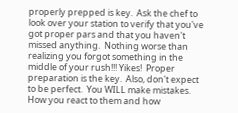properly prepped is key.  Ask the chef to look over your station to verify that you've got proper pars and that you haven't missed anything.  Nothing worse than realizing you forgot something in the middle of your rush!!! Yikes!  Proper preparation is the key.  Also, don't expect to be perfect.  You WILL make mistakes.  How you react to them and how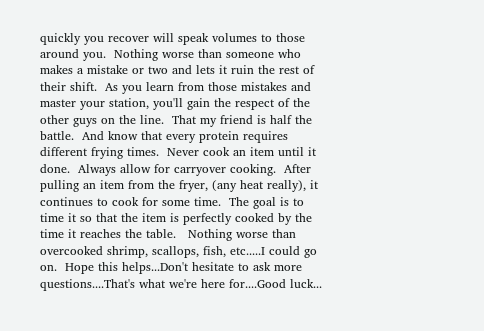quickly you recover will speak volumes to those around you.  Nothing worse than someone who makes a mistake or two and lets it ruin the rest of their shift.  As you learn from those mistakes and master your station, you'll gain the respect of the other guys on the line.  That my friend is half the battle.  And know that every protein requires different frying times.  Never cook an item until it done.  Always allow for carryover cooking.  After pulling an item from the fryer, (any heat really), it continues to cook for some time.  The goal is to time it so that the item is perfectly cooked by the time it reaches the table.   Nothing worse than overcooked shrimp, scallops, fish, etc.....I could go on.  Hope this helps...Don't hesitate to ask more questions....That's what we're here for....Good luck...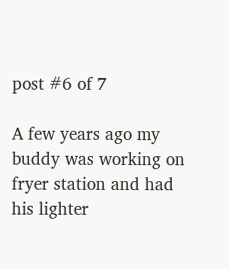post #6 of 7

A few years ago my buddy was working on fryer station and had his lighter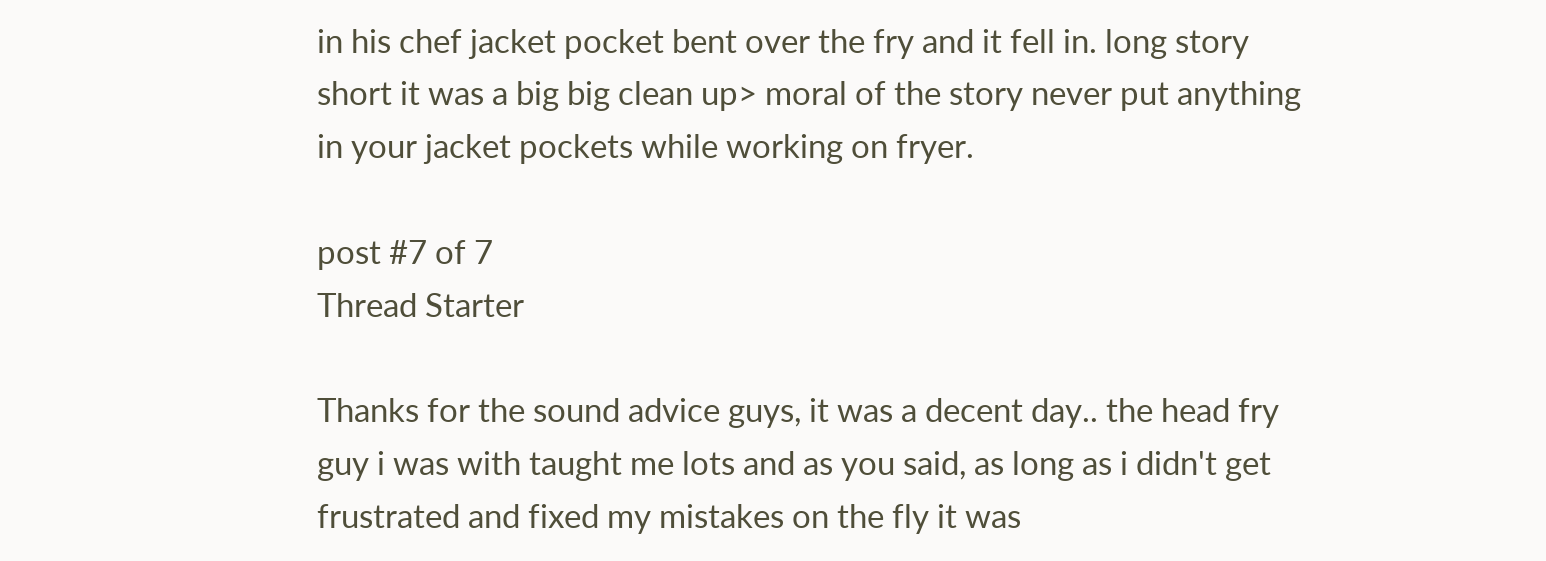in his chef jacket pocket bent over the fry and it fell in. long story short it was a big big clean up> moral of the story never put anything in your jacket pockets while working on fryer.

post #7 of 7
Thread Starter

Thanks for the sound advice guys, it was a decent day.. the head fry guy i was with taught me lots and as you said, as long as i didn't get frustrated and fixed my mistakes on the fly it was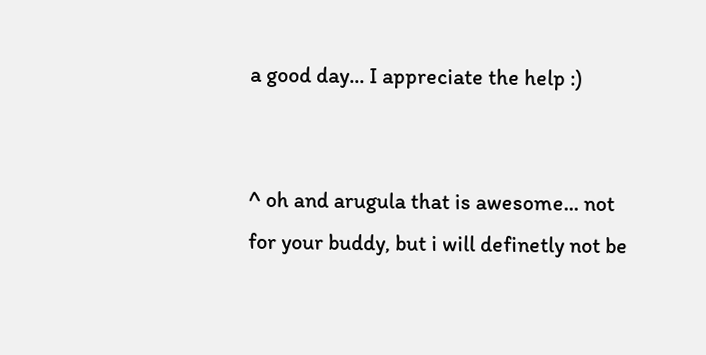a good day... I appreciate the help :)


^ oh and arugula that is awesome... not for your buddy, but i will definetly not be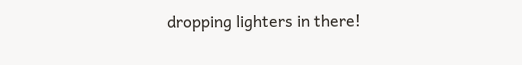dropping lighters in there!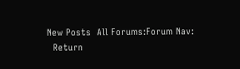New Posts  All Forums:Forum Nav:
  Return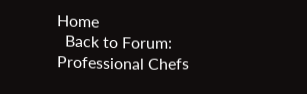Home
  Back to Forum: Professional Chefs